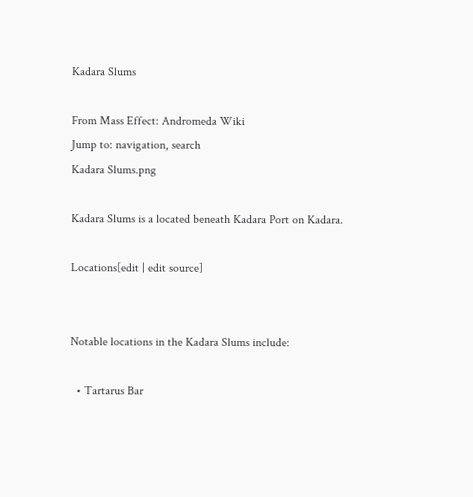Kadara Slums

From Mass Effect: Andromeda Wiki
Jump to: navigation, search
Kadara Slums.png

Kadara Slums is a located beneath Kadara Port on Kadara.

Locations[edit | edit source]


Notable locations in the Kadara Slums include:

  • Tartarus Bar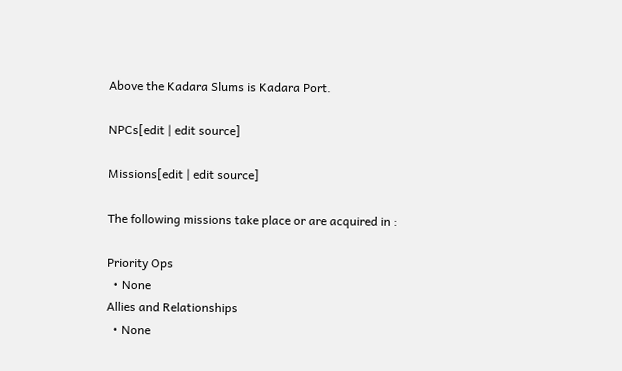Above the Kadara Slums is Kadara Port.

NPCs[edit | edit source]

Missions[edit | edit source]

The following missions take place or are acquired in :

Priority Ops
  • None
Allies and Relationships
  • None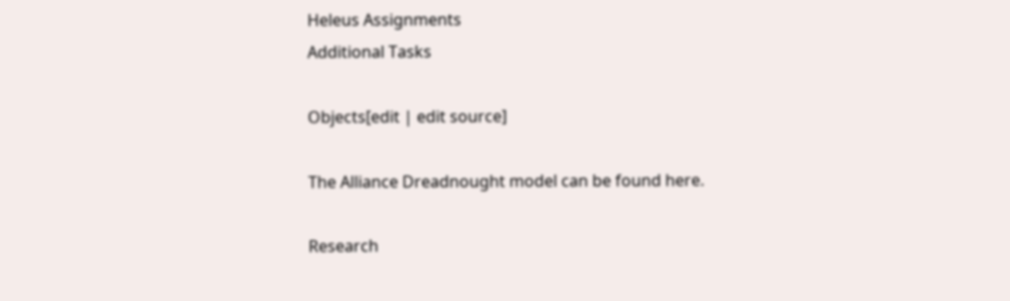Heleus Assignments
Additional Tasks

Objects[edit | edit source]

The Alliance Dreadnought model can be found here.

Research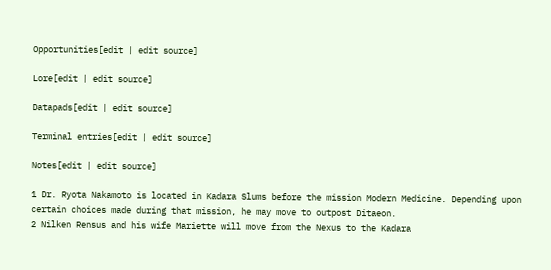Opportunities[edit | edit source]

Lore[edit | edit source]

Datapads[edit | edit source]

Terminal entries[edit | edit source]

Notes[edit | edit source]

1 Dr. Ryota Nakamoto is located in Kadara Slums before the mission Modern Medicine. Depending upon certain choices made during that mission, he may move to outpost Ditaeon.
2 Nilken Rensus and his wife Mariette will move from the Nexus to the Kadara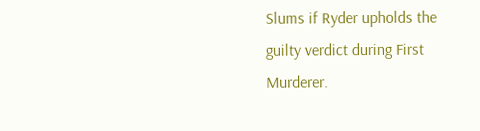Slums if Ryder upholds the guilty verdict during First Murderer.